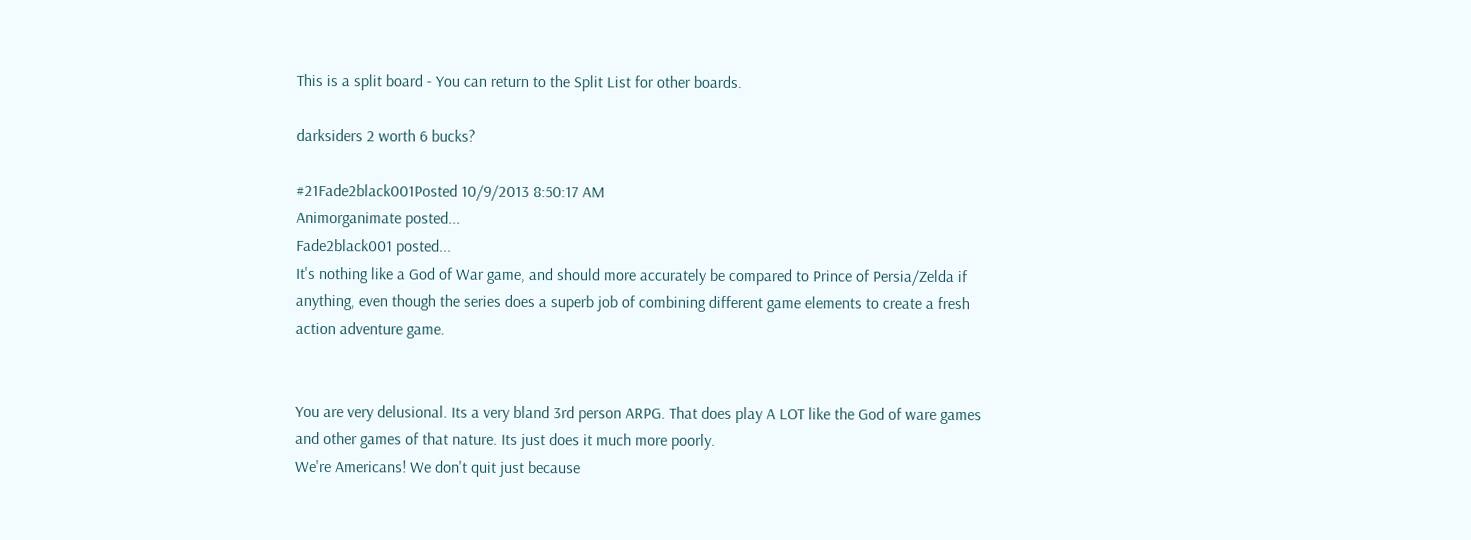This is a split board - You can return to the Split List for other boards.

darksiders 2 worth 6 bucks?

#21Fade2black001Posted 10/9/2013 8:50:17 AM
Animorganimate posted...
Fade2black001 posted...
It's nothing like a God of War game, and should more accurately be compared to Prince of Persia/Zelda if anything, even though the series does a superb job of combining different game elements to create a fresh action adventure game.


You are very delusional. Its a very bland 3rd person ARPG. That does play A LOT like the God of ware games and other games of that nature. Its just does it much more poorly.
We're Americans! We don't quit just because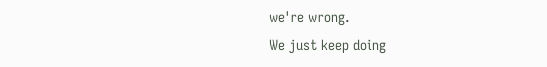we're wrong.
We just keep doing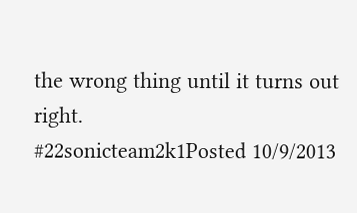the wrong thing until it turns out right.
#22sonicteam2k1Posted 10/9/2013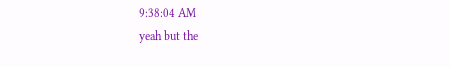9:38:04 AM
yeah but the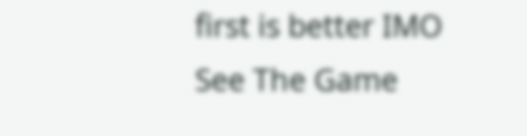first is better IMO
See The Game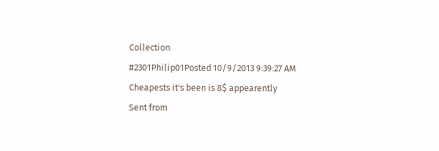Collection
#2301Philip01Posted 10/9/2013 9:39:27 AM
Cheapests it's been is 8$ appearently
Sent from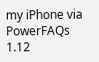my iPhone via PowerFAQs 1.12